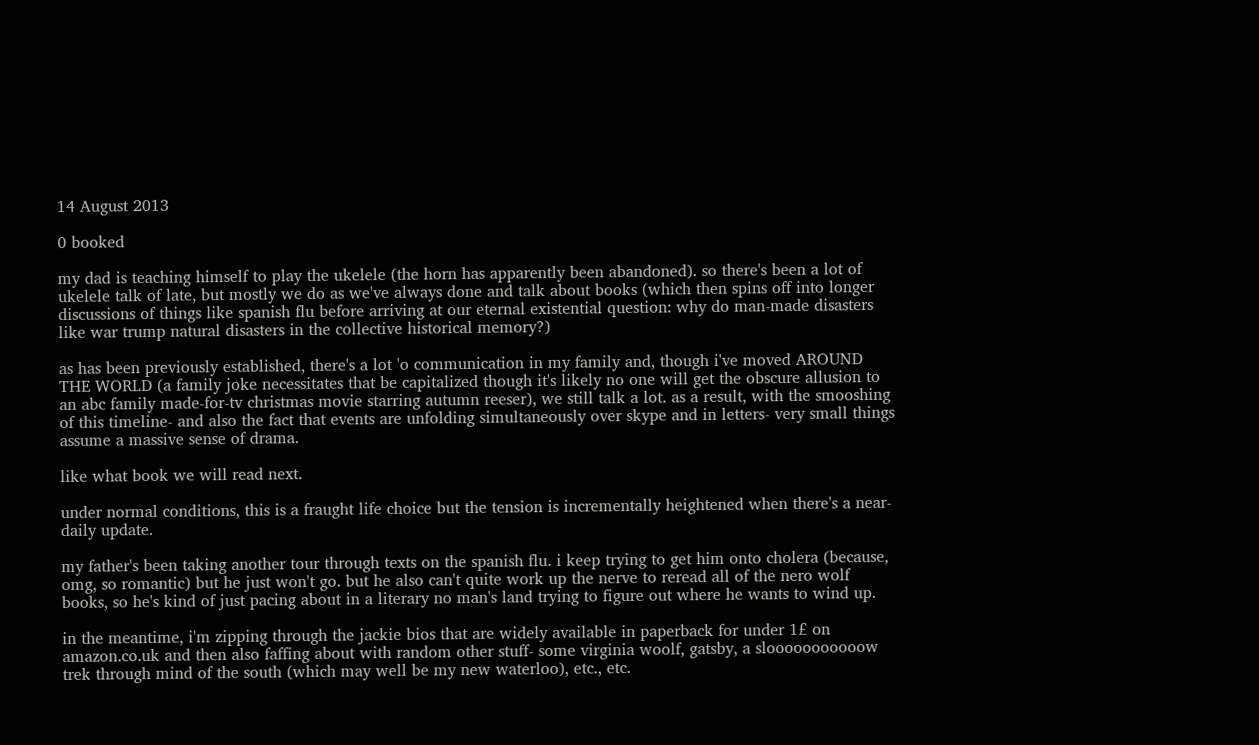14 August 2013

0 booked

my dad is teaching himself to play the ukelele (the horn has apparently been abandoned). so there's been a lot of ukelele talk of late, but mostly we do as we've always done and talk about books (which then spins off into longer discussions of things like spanish flu before arriving at our eternal existential question: why do man-made disasters like war trump natural disasters in the collective historical memory?)

as has been previously established, there's a lot 'o communication in my family and, though i've moved AROUND THE WORLD (a family joke necessitates that be capitalized though it's likely no one will get the obscure allusion to an abc family made-for-tv christmas movie starring autumn reeser), we still talk a lot. as a result, with the smooshing of this timeline- and also the fact that events are unfolding simultaneously over skype and in letters- very small things assume a massive sense of drama.

like what book we will read next.

under normal conditions, this is a fraught life choice but the tension is incrementally heightened when there's a near-daily update.

my father's been taking another tour through texts on the spanish flu. i keep trying to get him onto cholera (because, omg, so romantic) but he just won't go. but he also can't quite work up the nerve to reread all of the nero wolf books, so he's kind of just pacing about in a literary no man's land trying to figure out where he wants to wind up.

in the meantime, i'm zipping through the jackie bios that are widely available in paperback for under 1£ on amazon.co.uk and then also faffing about with random other stuff- some virginia woolf, gatsby, a slooooooooooow trek through mind of the south (which may well be my new waterloo), etc., etc.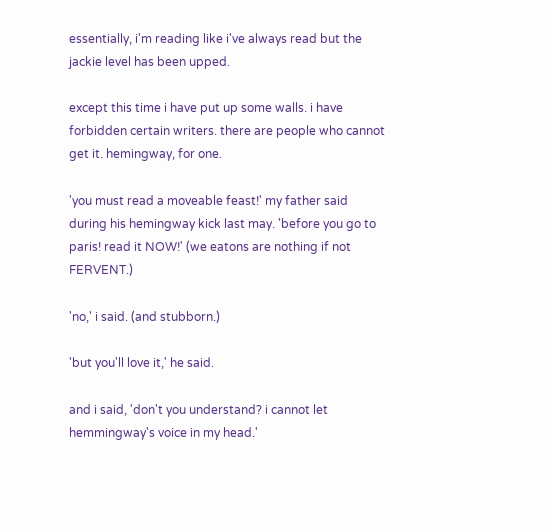essentially, i'm reading like i've always read but the jackie level has been upped.

except this time i have put up some walls. i have forbidden certain writers. there are people who cannot get it. hemingway, for one.

'you must read a moveable feast!' my father said during his hemingway kick last may. 'before you go to paris! read it NOW!' (we eatons are nothing if not FERVENT.)

'no,' i said. (and stubborn.)

'but you'll love it,' he said.

and i said, 'don't you understand? i cannot let hemmingway's voice in my head.'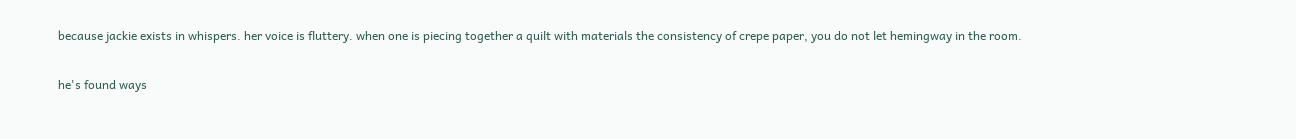because jackie exists in whispers. her voice is fluttery. when one is piecing together a quilt with materials the consistency of crepe paper, you do not let hemingway in the room.

he's found ways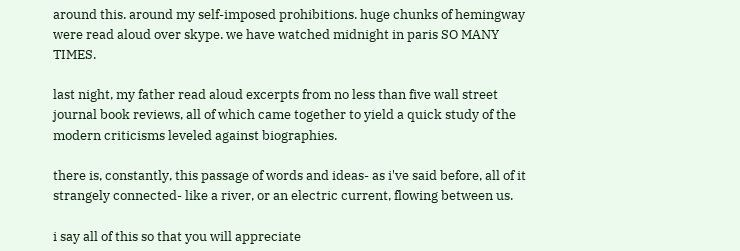around this. around my self-imposed prohibitions. huge chunks of hemingway were read aloud over skype. we have watched midnight in paris SO MANY TIMES.

last night, my father read aloud excerpts from no less than five wall street journal book reviews, all of which came together to yield a quick study of the modern criticisms leveled against biographies.

there is, constantly, this passage of words and ideas- as i've said before, all of it strangely connected- like a river, or an electric current, flowing between us.

i say all of this so that you will appreciate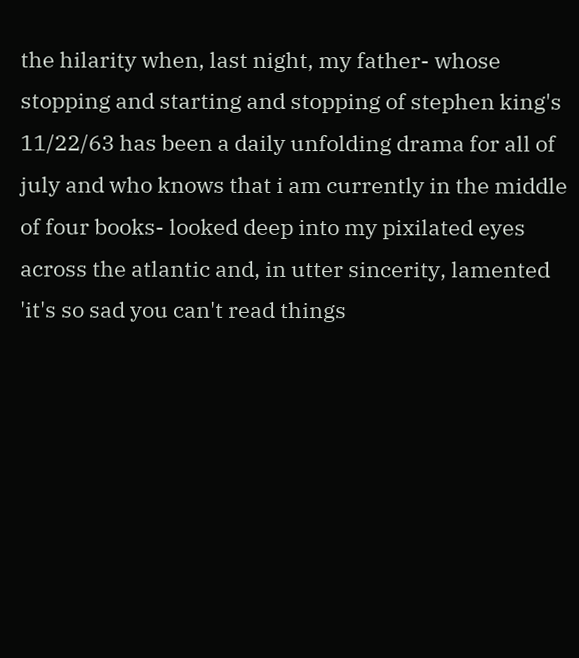the hilarity when, last night, my father- whose stopping and starting and stopping of stephen king's 11/22/63 has been a daily unfolding drama for all of july and who knows that i am currently in the middle of four books- looked deep into my pixilated eyes across the atlantic and, in utter sincerity, lamented 'it's so sad you can't read things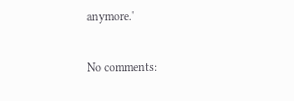anymore.'

No comments: